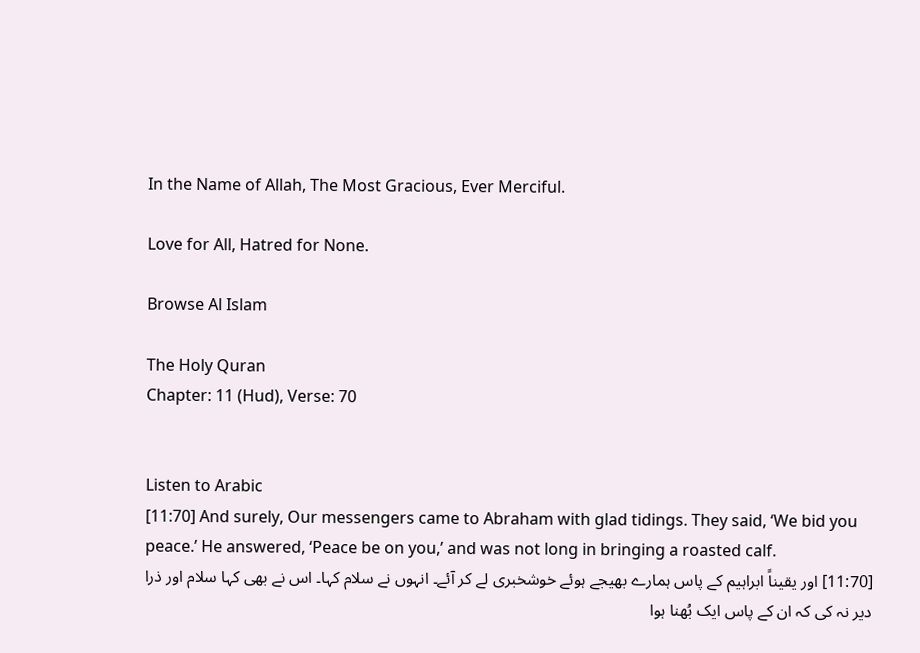In the Name of Allah, The Most Gracious, Ever Merciful.

Love for All, Hatred for None.

Browse Al Islam

The Holy Quran
Chapter: 11 (Hud), Verse: 70


Listen to Arabic
[11:70] And surely, Our messengers came to Abraham with glad tidings. They said, ‘We bid you peace.’ He answered, ‘Peace be on you,’ and was not long in bringing a roasted calf.
[11:70] اور یقیناً ابراہیم کے پاس ہمارے بھیجے ہوئے خوشخبری لے کر آئے۔ انہوں نے سلام کہا۔ اس نے بھی کہا سلام اور ذرا دیر نہ کی کہ ان کے پاس ایک بُھنا ہوا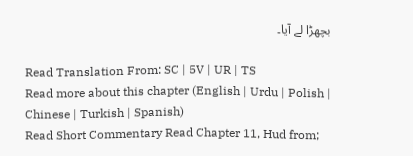بچھڑا لے آیا۔

Read Translation From: SC | 5V | UR | TS
Read more about this chapter (English | Urdu | Polish | Chinese | Turkish | Spanish)
Read Short Commentary Read Chapter 11, Hud from;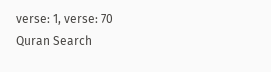verse: 1, verse: 70
Quran Search